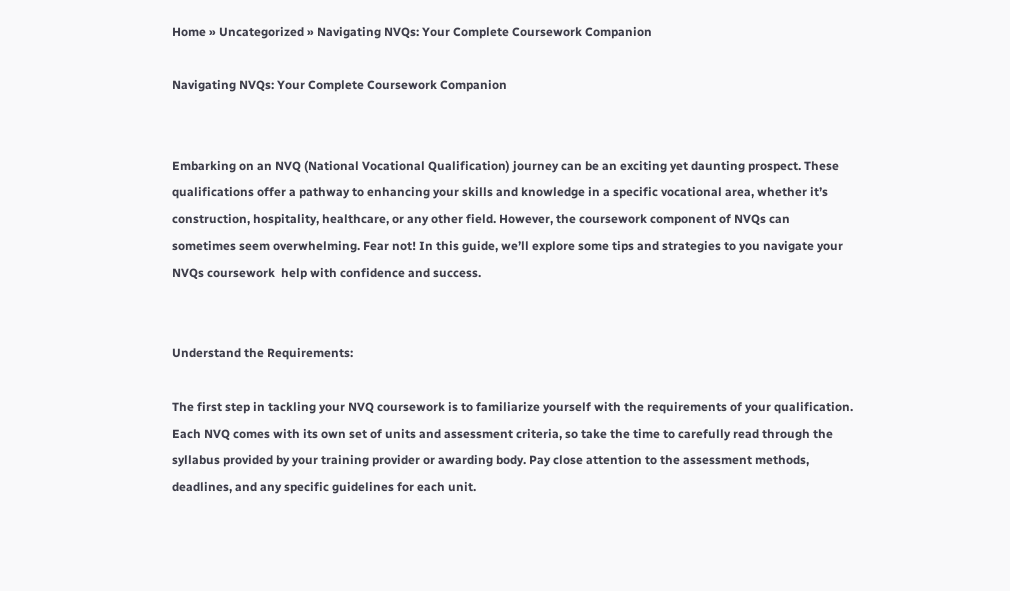Home » Uncategorized » Navigating NVQs: Your Complete Coursework Companion

Navigating NVQs: Your Complete Coursework Companion


Embarking on an NVQ (National Vocational Qualification) journey can be an exciting yet daunting prospect. These qualifications offer a pathway to enhancing your skills and knowledge in a specific vocational area, whether it’s construction, hospitality, healthcare, or any other field. However, the coursework component of NVQs can sometimes seem overwhelming. Fear not! In this guide, we’ll explore some tips and strategies to you navigate your NVQs coursework  help with confidence and success.


Understand the Requirements:

The first step in tackling your NVQ coursework is to familiarize yourself with the requirements of your qualification. Each NVQ comes with its own set of units and assessment criteria, so take the time to carefully read through the syllabus provided by your training provider or awarding body. Pay close attention to the assessment methods, deadlines, and any specific guidelines for each unit.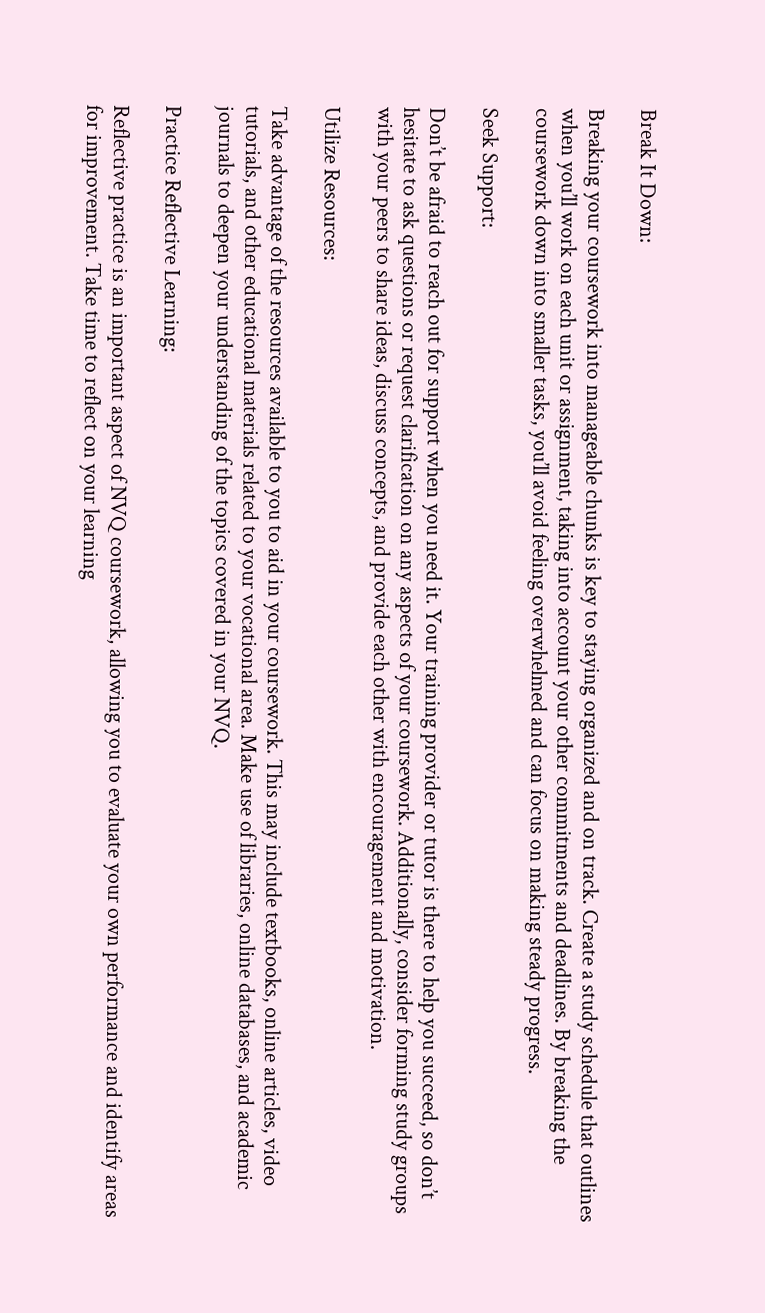Break It Down:

Breaking your coursework into manageable chunks is key to staying organized and on track. Create a study schedule that outlines when you’ll work on each unit or assignment, taking into account your other commitments and deadlines. By breaking the coursework down into smaller tasks, you’ll avoid feeling overwhelmed and can focus on making steady progress.

Seek Support:

Don’t be afraid to reach out for support when you need it. Your training provider or tutor is there to help you succeed, so don’t hesitate to ask questions or request clarification on any aspects of your coursework. Additionally, consider forming study groups with your peers to share ideas, discuss concepts, and provide each other with encouragement and motivation.

Utilize Resources:

Take advantage of the resources available to you to aid in your coursework. This may include textbooks, online articles, video tutorials, and other educational materials related to your vocational area. Make use of libraries, online databases, and academic journals to deepen your understanding of the topics covered in your NVQ.

Practice Reflective Learning:

Reflective practice is an important aspect of NVQ coursework, allowing you to evaluate your own performance and identify areas for improvement. Take time to reflect on your learning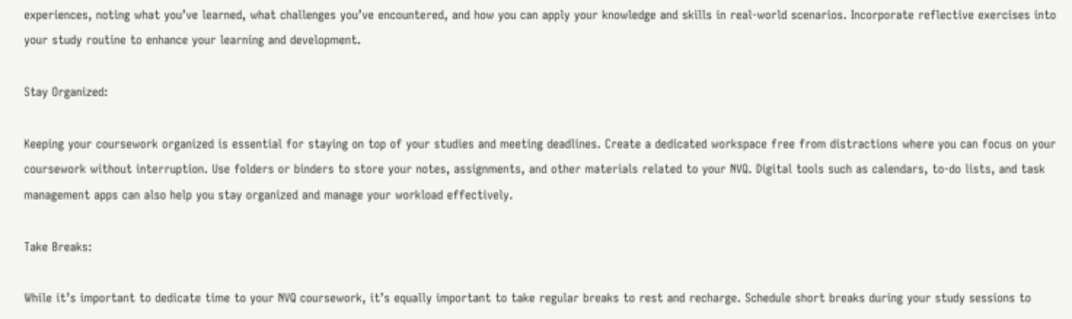experiences, noting what you’ve learned, what challenges you’ve encountered, and how you can apply your knowledge and skills in real-world scenarios. Incorporate reflective exercises into your study routine to enhance your learning and development.

Stay Organized:

Keeping your coursework organized is essential for staying on top of your studies and meeting deadlines. Create a dedicated workspace free from distractions where you can focus on your coursework without interruption. Use folders or binders to store your notes, assignments, and other materials related to your NVQ. Digital tools such as calendars, to-do lists, and task management apps can also help you stay organized and manage your workload effectively.

Take Breaks:

While it’s important to dedicate time to your NVQ coursework, it’s equally important to take regular breaks to rest and recharge. Schedule short breaks during your study sessions to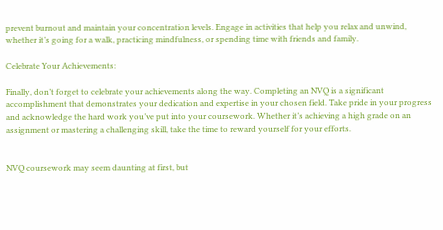prevent burnout and maintain your concentration levels. Engage in activities that help you relax and unwind, whether it’s going for a walk, practicing mindfulness, or spending time with friends and family.

Celebrate Your Achievements:

Finally, don’t forget to celebrate your achievements along the way. Completing an NVQ is a significant accomplishment that demonstrates your dedication and expertise in your chosen field. Take pride in your progress and acknowledge the hard work you’ve put into your coursework. Whether it’s achieving a high grade on an assignment or mastering a challenging skill, take the time to reward yourself for your efforts.


NVQ coursework may seem daunting at first, but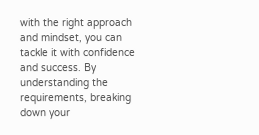with the right approach and mindset, you can tackle it with confidence and success. By understanding the requirements, breaking down your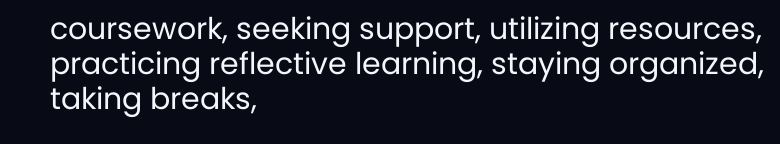coursework, seeking support, utilizing resources, practicing reflective learning, staying organized, taking breaks,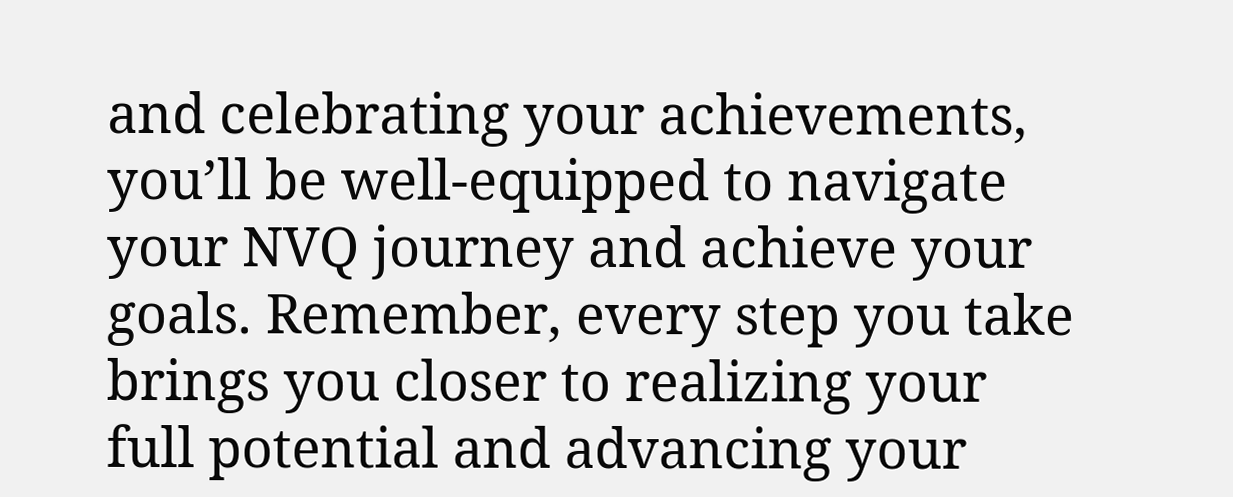and celebrating your achievements, you’ll be well-equipped to navigate your NVQ journey and achieve your goals. Remember, every step you take brings you closer to realizing your full potential and advancing your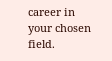career in your chosen field.